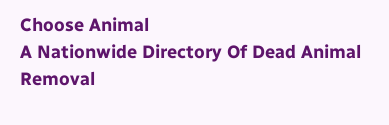Choose Animal
A Nationwide Directory Of Dead Animal Removal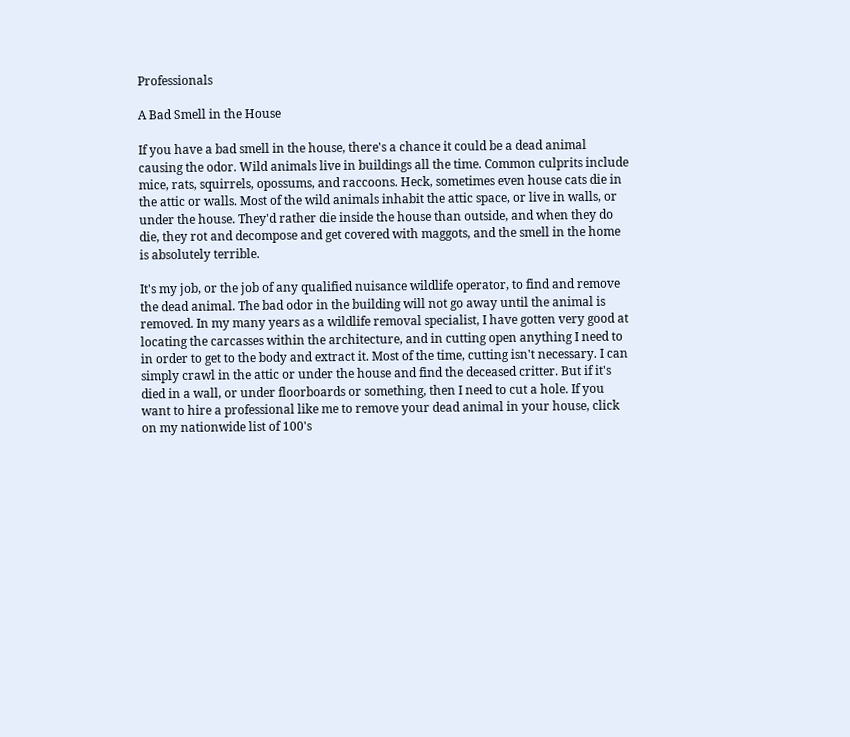Professionals

A Bad Smell in the House

If you have a bad smell in the house, there's a chance it could be a dead animal causing the odor. Wild animals live in buildings all the time. Common culprits include mice, rats, squirrels, opossums, and raccoons. Heck, sometimes even house cats die in the attic or walls. Most of the wild animals inhabit the attic space, or live in walls, or under the house. They'd rather die inside the house than outside, and when they do die, they rot and decompose and get covered with maggots, and the smell in the home is absolutely terrible.

It's my job, or the job of any qualified nuisance wildlife operator, to find and remove the dead animal. The bad odor in the building will not go away until the animal is removed. In my many years as a wildlife removal specialist, I have gotten very good at locating the carcasses within the architecture, and in cutting open anything I need to in order to get to the body and extract it. Most of the time, cutting isn't necessary. I can simply crawl in the attic or under the house and find the deceased critter. But if it's died in a wall, or under floorboards or something, then I need to cut a hole. If you want to hire a professional like me to remove your dead animal in your house, click on my nationwide list of 100's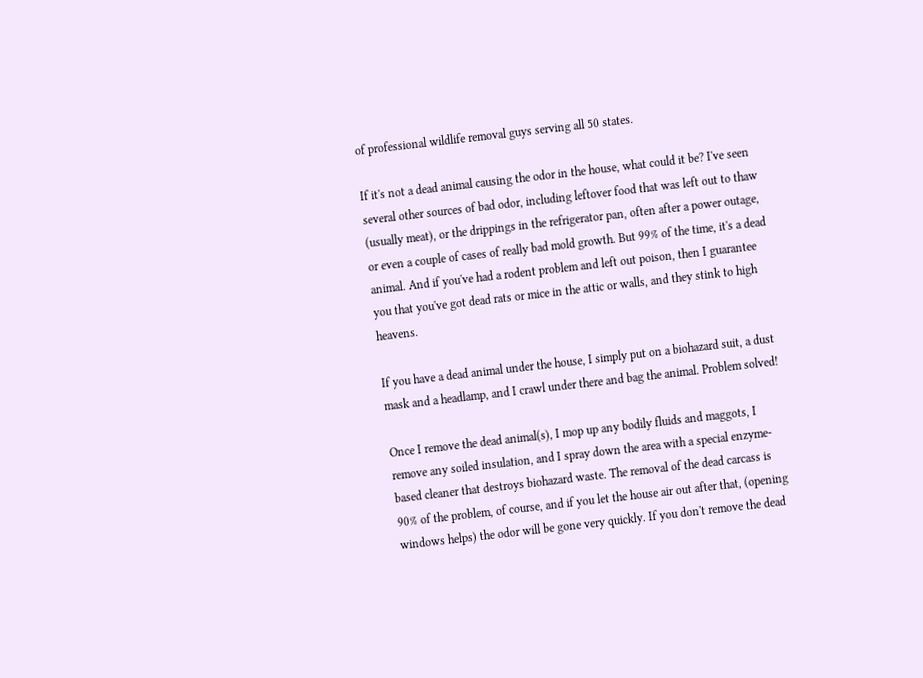of professional wildlife removal guys serving all 50 states.

If it's not a dead animal causing the odor in the house, what could it be? I've seen several other sources of bad odor, including leftover food that was left out to thaw (usually meat), or the drippings in the refrigerator pan, often after a power outage, or even a couple of cases of really bad mold growth. But 99% of the time, it's a dead animal. And if you've had a rodent problem and left out poison, then I guarantee you that you've got dead rats or mice in the attic or walls, and they stink to high heavens.

If you have a dead animal under the house, I simply put on a biohazard suit, a dust mask and a headlamp, and I crawl under there and bag the animal. Problem solved!

Once I remove the dead animal(s), I mop up any bodily fluids and maggots, I remove any soiled insulation, and I spray down the area with a special enzyme-based cleaner that destroys biohazard waste. The removal of the dead carcass is 90% of the problem, of course, and if you let the house air out after that, (opening windows helps) the odor will be gone very quickly. If you don't remove the dead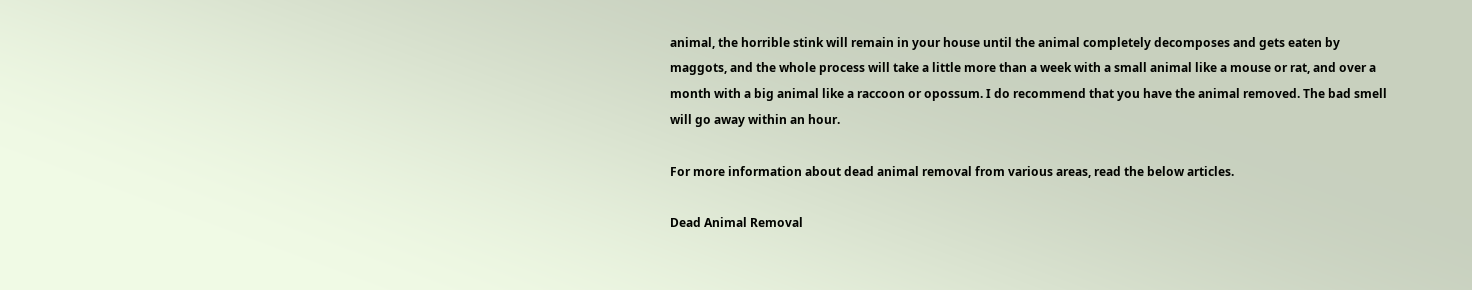animal, the horrible stink will remain in your house until the animal completely decomposes and gets eaten by maggots, and the whole process will take a little more than a week with a small animal like a mouse or rat, and over a month with a big animal like a raccoon or opossum. I do recommend that you have the animal removed. The bad smell will go away within an hour.

For more information about dead animal removal from various areas, read the below articles.

Dead Animal Removal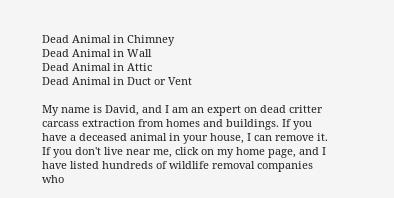Dead Animal in Chimney
Dead Animal in Wall
Dead Animal in Attic
Dead Animal in Duct or Vent

My name is David, and I am an expert on dead critter carcass extraction from homes and buildings. If you have a deceased animal in your house, I can remove it. If you don't live near me, click on my home page, and I have listed hundreds of wildlife removal companies who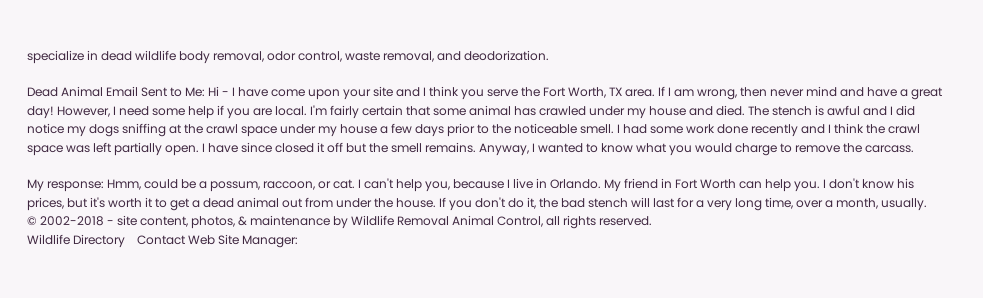specialize in dead wildlife body removal, odor control, waste removal, and deodorization.

Dead Animal Email Sent to Me: Hi - I have come upon your site and I think you serve the Fort Worth, TX area. If I am wrong, then never mind and have a great day! However, I need some help if you are local. I'm fairly certain that some animal has crawled under my house and died. The stench is awful and I did notice my dogs sniffing at the crawl space under my house a few days prior to the noticeable smell. I had some work done recently and I think the crawl space was left partially open. I have since closed it off but the smell remains. Anyway, I wanted to know what you would charge to remove the carcass.

My response: Hmm, could be a possum, raccoon, or cat. I can't help you, because I live in Orlando. My friend in Fort Worth can help you. I don't know his prices, but it's worth it to get a dead animal out from under the house. If you don't do it, the bad stench will last for a very long time, over a month, usually.
© 2002-2018 - site content, photos, & maintenance by Wildlife Removal Animal Control, all rights reserved.
Wildlife Directory    Contact Web Site Manager: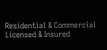Residential & Commercial      Licensed & Insured